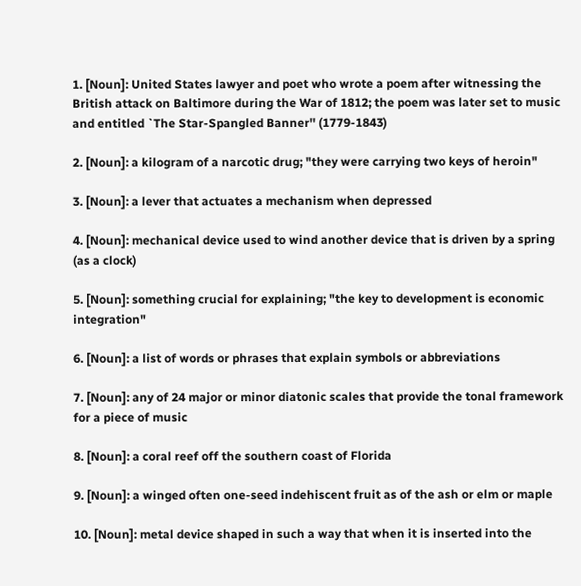1. [Noun]: United States lawyer and poet who wrote a poem after witnessing the British attack on Baltimore during the War of 1812; the poem was later set to music and entitled `The Star-Spangled Banner'' (1779-1843)

2. [Noun]: a kilogram of a narcotic drug; "they were carrying two keys of heroin"

3. [Noun]: a lever that actuates a mechanism when depressed

4. [Noun]: mechanical device used to wind another device that is driven by a spring (as a clock)

5. [Noun]: something crucial for explaining; "the key to development is economic integration"

6. [Noun]: a list of words or phrases that explain symbols or abbreviations

7. [Noun]: any of 24 major or minor diatonic scales that provide the tonal framework for a piece of music

8. [Noun]: a coral reef off the southern coast of Florida

9. [Noun]: a winged often one-seed indehiscent fruit as of the ash or elm or maple

10. [Noun]: metal device shaped in such a way that when it is inserted into the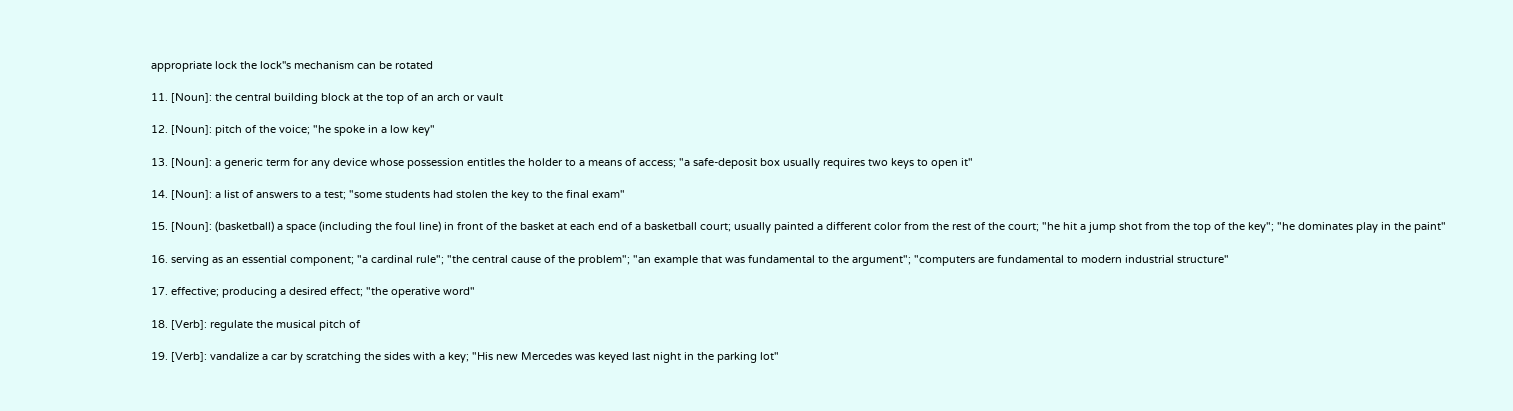appropriate lock the lock''s mechanism can be rotated

11. [Noun]: the central building block at the top of an arch or vault

12. [Noun]: pitch of the voice; "he spoke in a low key"

13. [Noun]: a generic term for any device whose possession entitles the holder to a means of access; "a safe-deposit box usually requires two keys to open it"

14. [Noun]: a list of answers to a test; "some students had stolen the key to the final exam"

15. [Noun]: (basketball) a space (including the foul line) in front of the basket at each end of a basketball court; usually painted a different color from the rest of the court; "he hit a jump shot from the top of the key"; "he dominates play in the paint"

16. serving as an essential component; "a cardinal rule"; "the central cause of the problem"; "an example that was fundamental to the argument"; "computers are fundamental to modern industrial structure"

17. effective; producing a desired effect; "the operative word"

18. [Verb]: regulate the musical pitch of

19. [Verb]: vandalize a car by scratching the sides with a key; "His new Mercedes was keyed last night in the parking lot"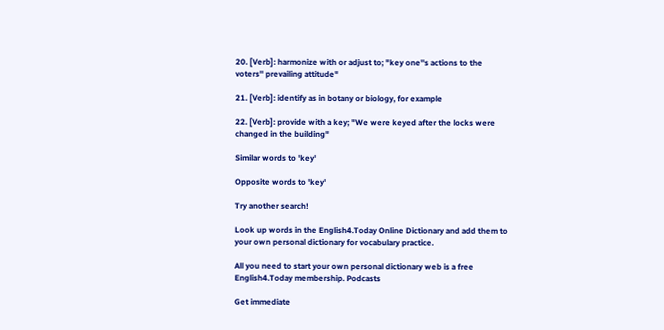20. [Verb]: harmonize with or adjust to; "key one''s actions to the voters'' prevailing attitude"

21. [Verb]: identify as in botany or biology, for example

22. [Verb]: provide with a key; "We were keyed after the locks were changed in the building"

Similar words to 'key'

Opposite words to 'key'

Try another search!

Look up words in the English4.Today Online Dictionary and add them to your own personal dictionary for vocabulary practice.

All you need to start your own personal dictionary web is a free English4.Today membership. Podcasts

Get immediate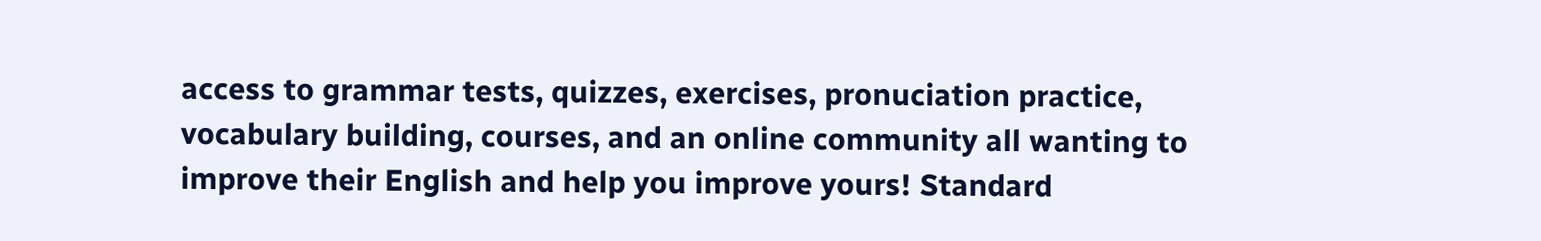access to grammar tests, quizzes, exercises, pronuciation practice, vocabulary building, courses, and an online community all wanting to improve their English and help you improve yours! Standard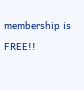membership is FREE!!